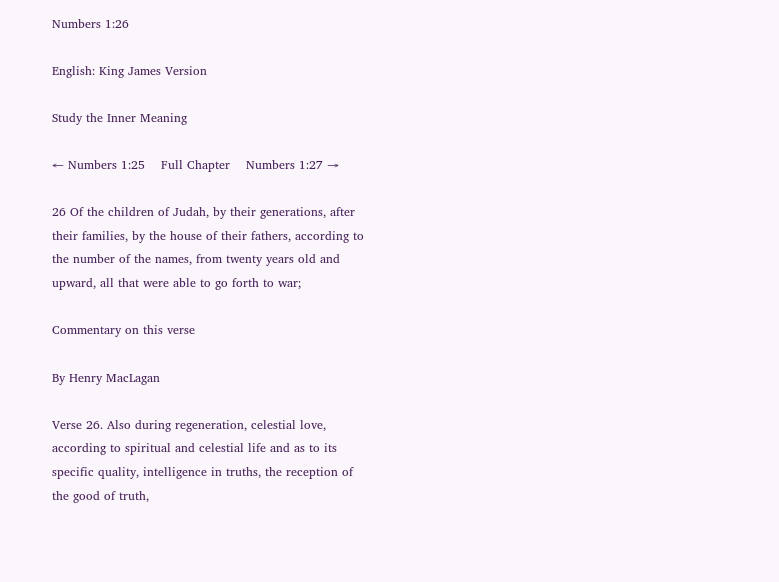Numbers 1:26

English: King James Version

Study the Inner Meaning

← Numbers 1:25    Full Chapter    Numbers 1:27 →

26 Of the children of Judah, by their generations, after their families, by the house of their fathers, according to the number of the names, from twenty years old and upward, all that were able to go forth to war;

Commentary on this verse

By Henry MacLagan

Verse 26. Also during regeneration, celestial love, according to spiritual and celestial life and as to its specific quality, intelligence in truths, the reception of the good of truth,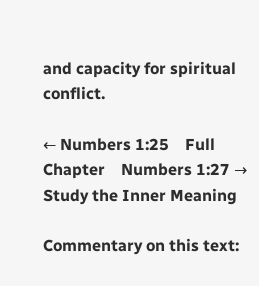and capacity for spiritual conflict.

← Numbers 1:25    Full Chapter    Numbers 1:27 →
Study the Inner Meaning

Commentary on this text: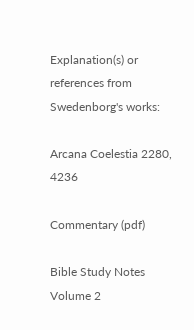Explanation(s) or references from Swedenborg's works:

Arcana Coelestia 2280, 4236

Commentary (pdf)

Bible Study Notes Volume 2